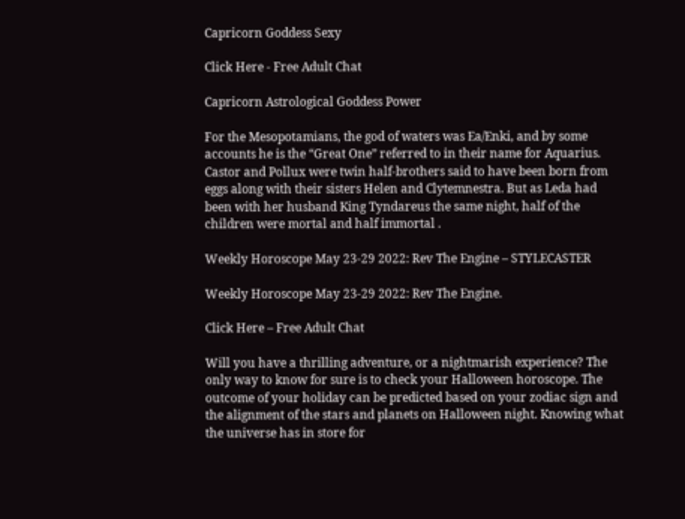Capricorn Goddess Sexy

Click Here - Free Adult Chat

Capricorn Astrological Goddess Power

For the Mesopotamians, the god of waters was Ea/Enki, and by some accounts he is the “Great One” referred to in their name for Aquarius. Castor and Pollux were twin half-brothers said to have been born from eggs along with their sisters Helen and Clytemnestra. But as Leda had been with her husband King Tyndareus the same night, half of the children were mortal and half immortal .

Weekly Horoscope May 23-29 2022: Rev The Engine – STYLECASTER

Weekly Horoscope May 23-29 2022: Rev The Engine.

Click Here – Free Adult Chat

Will you have a thrilling adventure, or a nightmarish experience? The only way to know for sure is to check your Halloween horoscope. The outcome of your holiday can be predicted based on your zodiac sign and the alignment of the stars and planets on Halloween night. Knowing what the universe has in store for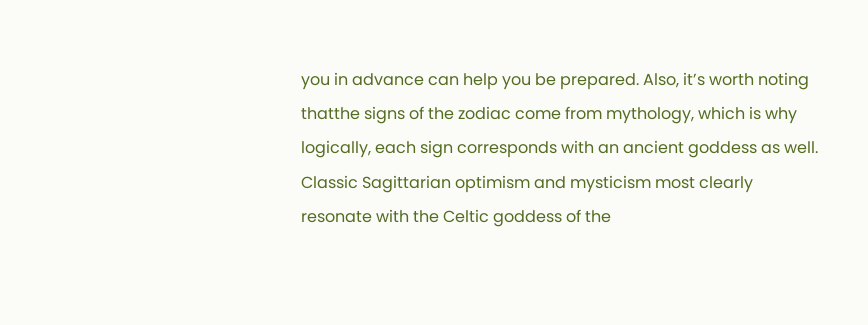you in advance can help you be prepared. Also, it’s worth noting thatthe signs of the zodiac come from mythology, which is why logically, each sign corresponds with an ancient goddess as well. Classic Sagittarian optimism and mysticism most clearly resonate with the Celtic goddess of the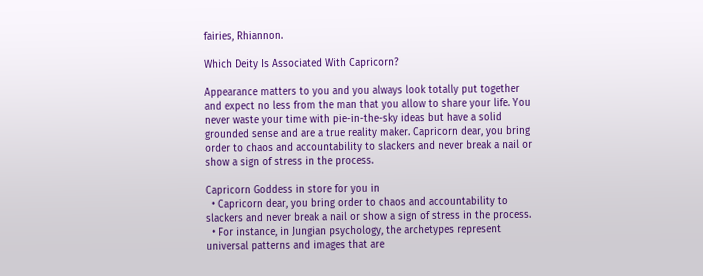fairies, Rhiannon.

Which Deity Is Associated With Capricorn?

Appearance matters to you and you always look totally put together and expect no less from the man that you allow to share your life. You never waste your time with pie-in-the-sky ideas but have a solid grounded sense and are a true reality maker. Capricorn dear, you bring order to chaos and accountability to slackers and never break a nail or show a sign of stress in the process.

Capricorn Goddess in store for you in
  • Capricorn dear, you bring order to chaos and accountability to slackers and never break a nail or show a sign of stress in the process.
  • For instance, in Jungian psychology, the archetypes represent universal patterns and images that are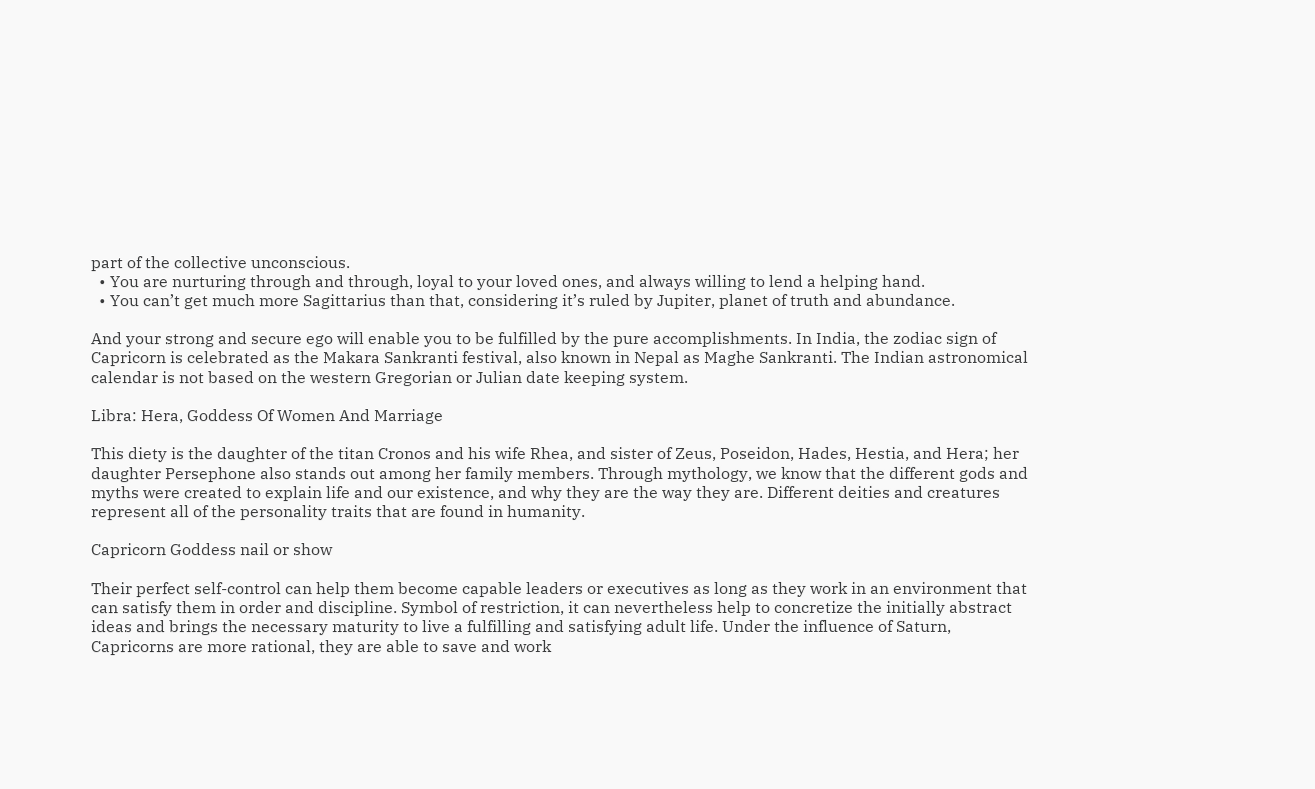part of the collective unconscious.
  • You are nurturing through and through, loyal to your loved ones, and always willing to lend a helping hand.
  • You can’t get much more Sagittarius than that, considering it’s ruled by Jupiter, planet of truth and abundance.

And your strong and secure ego will enable you to be fulfilled by the pure accomplishments. In India, the zodiac sign of Capricorn is celebrated as the Makara Sankranti festival, also known in Nepal as Maghe Sankranti. The Indian astronomical calendar is not based on the western Gregorian or Julian date keeping system.

Libra: Hera, Goddess Of Women And Marriage

This diety is the daughter of the titan Cronos and his wife Rhea, and sister of Zeus, Poseidon, Hades, Hestia, and Hera; her daughter Persephone also stands out among her family members. Through mythology, we know that the different gods and myths were created to explain life and our existence, and why they are the way they are. Different deities and creatures represent all of the personality traits that are found in humanity.

Capricorn Goddess nail or show

Their perfect self-control can help them become capable leaders or executives as long as they work in an environment that can satisfy them in order and discipline. Symbol of restriction, it can nevertheless help to concretize the initially abstract ideas and brings the necessary maturity to live a fulfilling and satisfying adult life. Under the influence of Saturn, Capricorns are more rational, they are able to save and work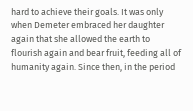hard to achieve their goals. It was only when Demeter embraced her daughter again that she allowed the earth to flourish again and bear fruit, feeding all of humanity again. Since then, in the period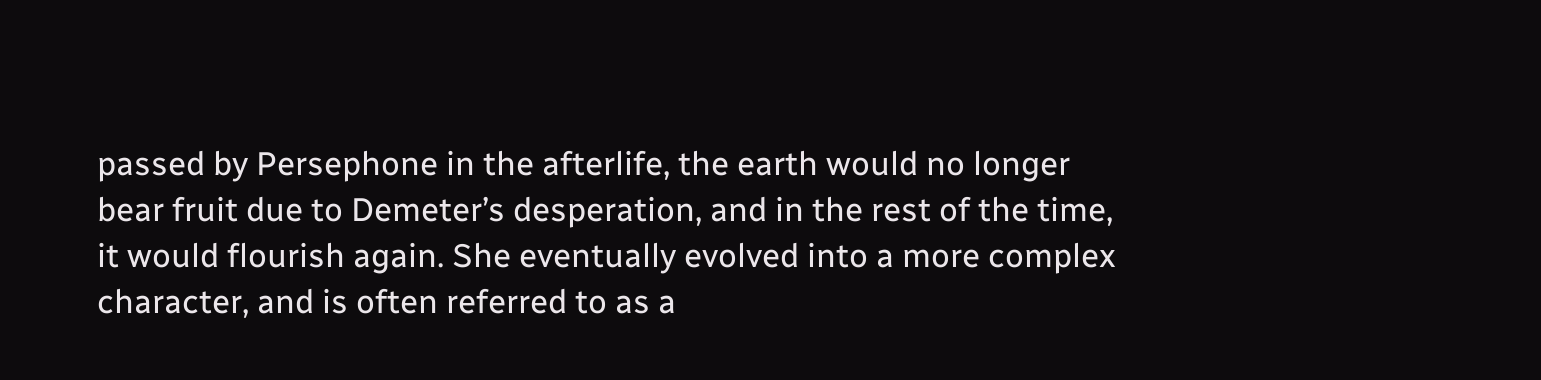passed by Persephone in the afterlife, the earth would no longer bear fruit due to Demeter’s desperation, and in the rest of the time, it would flourish again. She eventually evolved into a more complex character, and is often referred to as a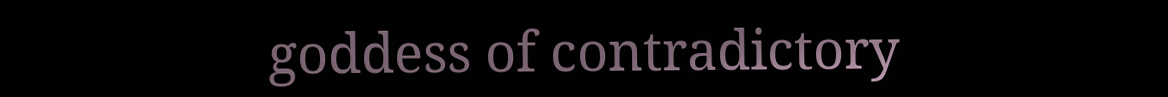goddess of contradictory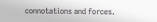connotations and forces.